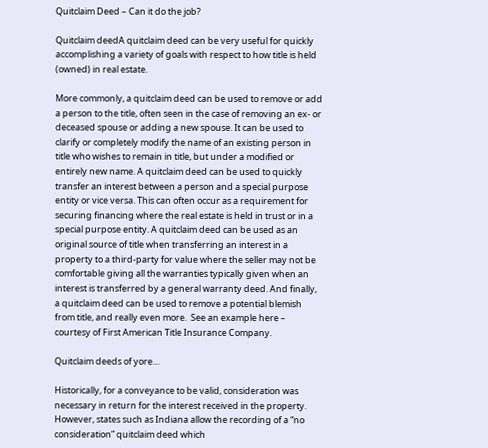Quitclaim Deed – Can it do the job?

Quitclaim deedA quitclaim deed can be very useful for quickly accomplishing a variety of goals with respect to how title is held (owned) in real estate.

More commonly, a quitclaim deed can be used to remove or add a person to the title, often seen in the case of removing an ex- or deceased spouse or adding a new spouse. It can be used to clarify or completely modify the name of an existing person in title who wishes to remain in title, but under a modified or entirely new name. A quitclaim deed can be used to quickly transfer an interest between a person and a special purpose entity or vice versa. This can often occur as a requirement for securing financing where the real estate is held in trust or in a special purpose entity. A quitclaim deed can be used as an original source of title when transferring an interest in a property to a third-party for value where the seller may not be comfortable giving all the warranties typically given when an interest is transferred by a general warranty deed. And finally, a quitclaim deed can be used to remove a potential blemish from title, and really even more.  See an example here – courtesy of First American Title Insurance Company.

Quitclaim deeds of yore…

Historically, for a conveyance to be valid, consideration was necessary in return for the interest received in the property. However, states such as Indiana allow the recording of a “no consideration” quitclaim deed which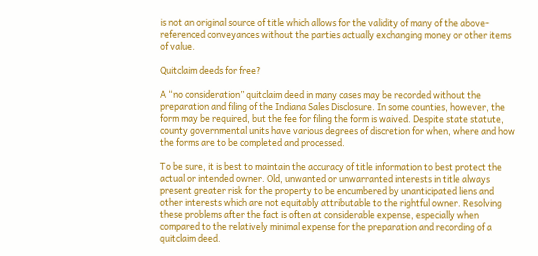is not an original source of title which allows for the validity of many of the above-referenced conveyances without the parties actually exchanging money or other items of value.

Quitclaim deeds for free?

A “no consideration” quitclaim deed in many cases may be recorded without the preparation and filing of the Indiana Sales Disclosure. In some counties, however, the form may be required, but the fee for filing the form is waived. Despite state statute, county governmental units have various degrees of discretion for when, where and how the forms are to be completed and processed.

To be sure, it is best to maintain the accuracy of title information to best protect the actual or intended owner. Old, unwanted or unwarranted interests in title always present greater risk for the property to be encumbered by unanticipated liens and other interests which are not equitably attributable to the rightful owner. Resolving these problems after the fact is often at considerable expense, especially when compared to the relatively minimal expense for the preparation and recording of a quitclaim deed.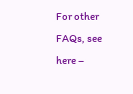For other FAQs, see here –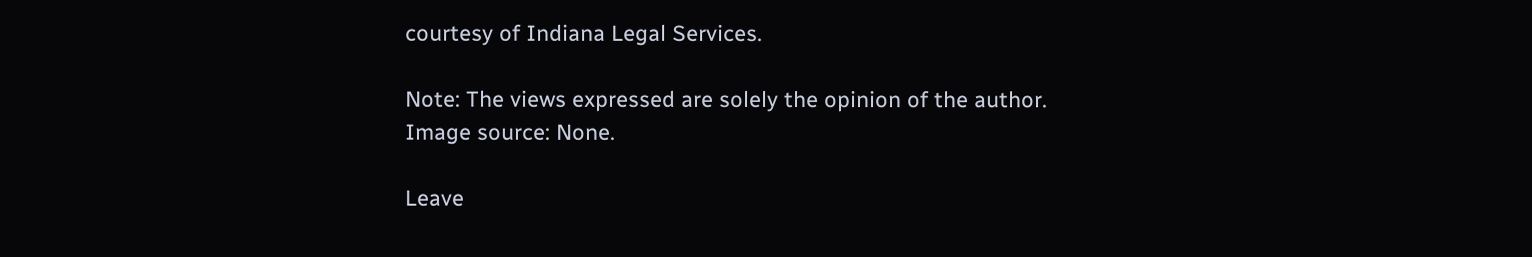courtesy of Indiana Legal Services.

Note: The views expressed are solely the opinion of the author.
Image source: None.

Leave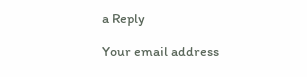a Reply

Your email address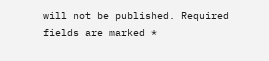will not be published. Required fields are marked *